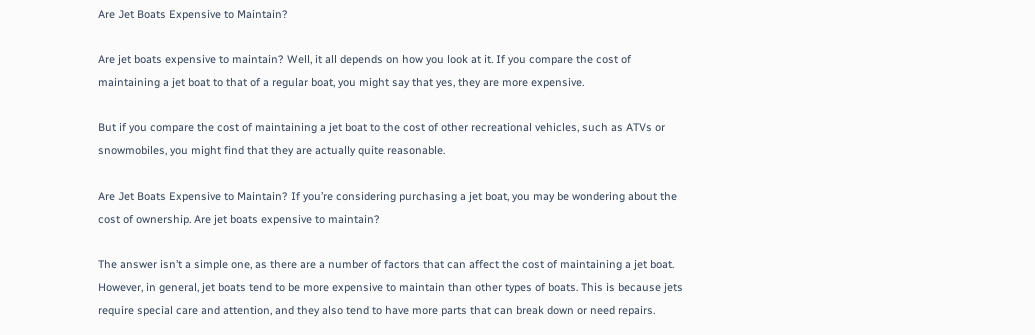Are Jet Boats Expensive to Maintain?

Are jet boats expensive to maintain? Well, it all depends on how you look at it. If you compare the cost of maintaining a jet boat to that of a regular boat, you might say that yes, they are more expensive.

But if you compare the cost of maintaining a jet boat to the cost of other recreational vehicles, such as ATVs or snowmobiles, you might find that they are actually quite reasonable.

Are Jet Boats Expensive to Maintain? If you’re considering purchasing a jet boat, you may be wondering about the cost of ownership. Are jet boats expensive to maintain?

The answer isn’t a simple one, as there are a number of factors that can affect the cost of maintaining a jet boat. However, in general, jet boats tend to be more expensive to maintain than other types of boats. This is because jets require special care and attention, and they also tend to have more parts that can break down or need repairs.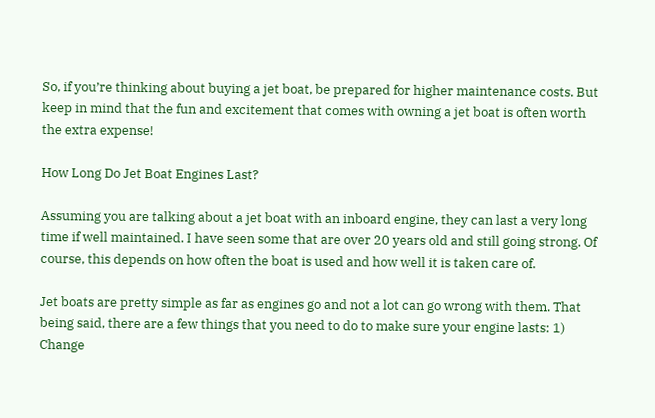So, if you’re thinking about buying a jet boat, be prepared for higher maintenance costs. But keep in mind that the fun and excitement that comes with owning a jet boat is often worth the extra expense!

How Long Do Jet Boat Engines Last?

Assuming you are talking about a jet boat with an inboard engine, they can last a very long time if well maintained. I have seen some that are over 20 years old and still going strong. Of course, this depends on how often the boat is used and how well it is taken care of.

Jet boats are pretty simple as far as engines go and not a lot can go wrong with them. That being said, there are a few things that you need to do to make sure your engine lasts: 1) Change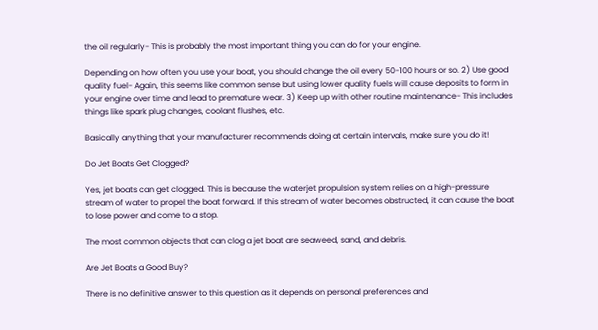the oil regularly- This is probably the most important thing you can do for your engine.

Depending on how often you use your boat, you should change the oil every 50-100 hours or so. 2) Use good quality fuel- Again, this seems like common sense but using lower quality fuels will cause deposits to form in your engine over time and lead to premature wear. 3) Keep up with other routine maintenance- This includes things like spark plug changes, coolant flushes, etc.

Basically anything that your manufacturer recommends doing at certain intervals, make sure you do it!

Do Jet Boats Get Clogged?

Yes, jet boats can get clogged. This is because the waterjet propulsion system relies on a high-pressure stream of water to propel the boat forward. If this stream of water becomes obstructed, it can cause the boat to lose power and come to a stop.

The most common objects that can clog a jet boat are seaweed, sand, and debris.

Are Jet Boats a Good Buy?

There is no definitive answer to this question as it depends on personal preferences and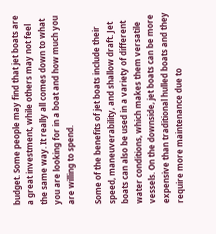budget. Some people may find that jet boats are a great investment, while others may not feel the same way. It really all comes down to what you are looking for in a boat and how much you are willing to spend.

Some of the benefits of jet boats include their speed, maneuverability, and shallow draft. Jet boats can also be used in a variety of different water conditions, which makes them versatile vessels. On the downside, jet boats can be more expensive than traditional hulled boats and they require more maintenance due to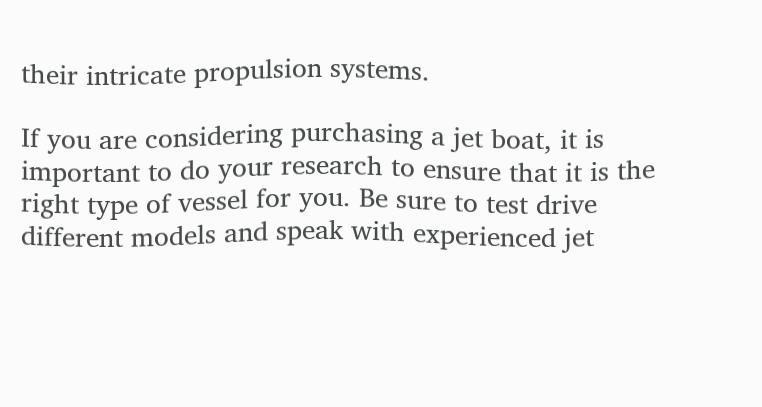their intricate propulsion systems.

If you are considering purchasing a jet boat, it is important to do your research to ensure that it is the right type of vessel for you. Be sure to test drive different models and speak with experienced jet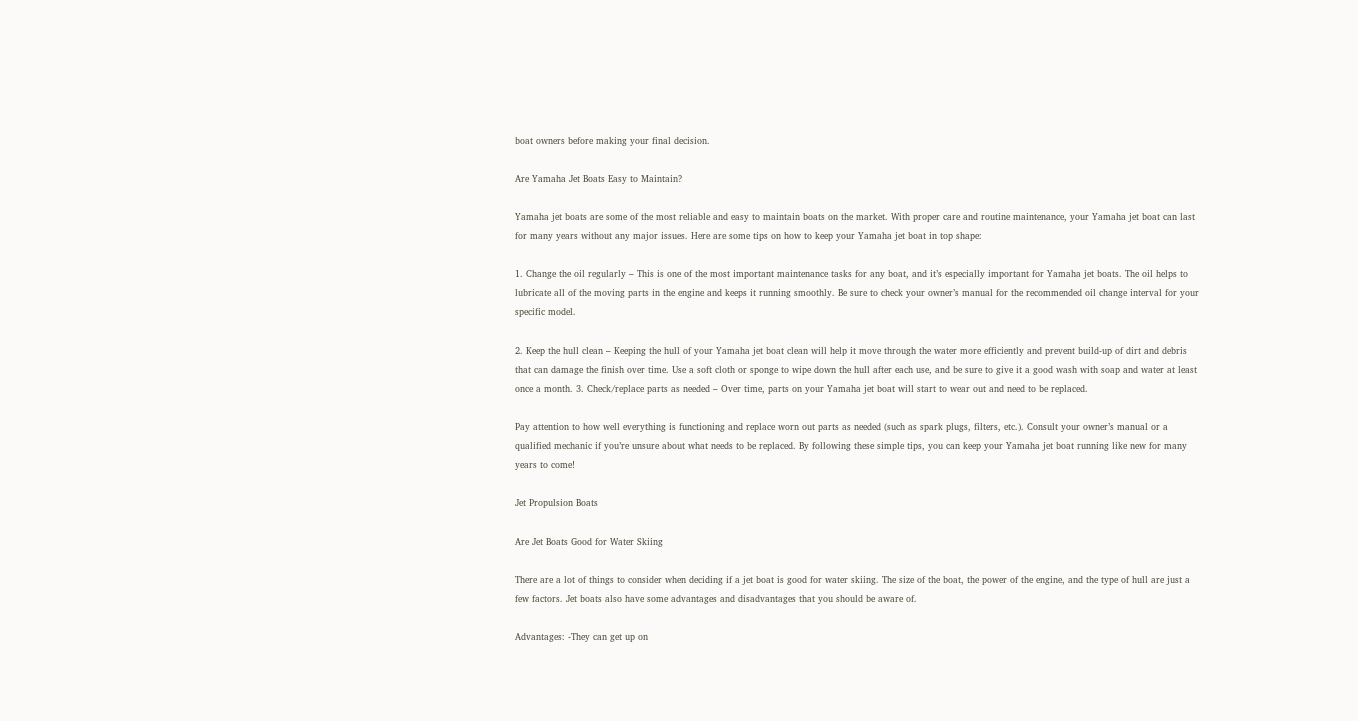boat owners before making your final decision.

Are Yamaha Jet Boats Easy to Maintain?

Yamaha jet boats are some of the most reliable and easy to maintain boats on the market. With proper care and routine maintenance, your Yamaha jet boat can last for many years without any major issues. Here are some tips on how to keep your Yamaha jet boat in top shape:

1. Change the oil regularly – This is one of the most important maintenance tasks for any boat, and it’s especially important for Yamaha jet boats. The oil helps to lubricate all of the moving parts in the engine and keeps it running smoothly. Be sure to check your owner’s manual for the recommended oil change interval for your specific model.

2. Keep the hull clean – Keeping the hull of your Yamaha jet boat clean will help it move through the water more efficiently and prevent build-up of dirt and debris that can damage the finish over time. Use a soft cloth or sponge to wipe down the hull after each use, and be sure to give it a good wash with soap and water at least once a month. 3. Check/replace parts as needed – Over time, parts on your Yamaha jet boat will start to wear out and need to be replaced.

Pay attention to how well everything is functioning and replace worn out parts as needed (such as spark plugs, filters, etc.). Consult your owner’s manual or a qualified mechanic if you’re unsure about what needs to be replaced. By following these simple tips, you can keep your Yamaha jet boat running like new for many years to come!

Jet Propulsion Boats

Are Jet Boats Good for Water Skiing

There are a lot of things to consider when deciding if a jet boat is good for water skiing. The size of the boat, the power of the engine, and the type of hull are just a few factors. Jet boats also have some advantages and disadvantages that you should be aware of.

Advantages: -They can get up on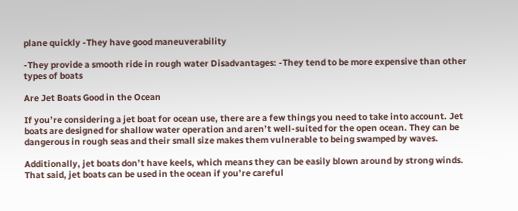plane quickly -They have good maneuverability

-They provide a smooth ride in rough water Disadvantages: -They tend to be more expensive than other types of boats

Are Jet Boats Good in the Ocean

If you’re considering a jet boat for ocean use, there are a few things you need to take into account. Jet boats are designed for shallow water operation and aren’t well-suited for the open ocean. They can be dangerous in rough seas and their small size makes them vulnerable to being swamped by waves.

Additionally, jet boats don’t have keels, which means they can be easily blown around by strong winds. That said, jet boats can be used in the ocean if you’re careful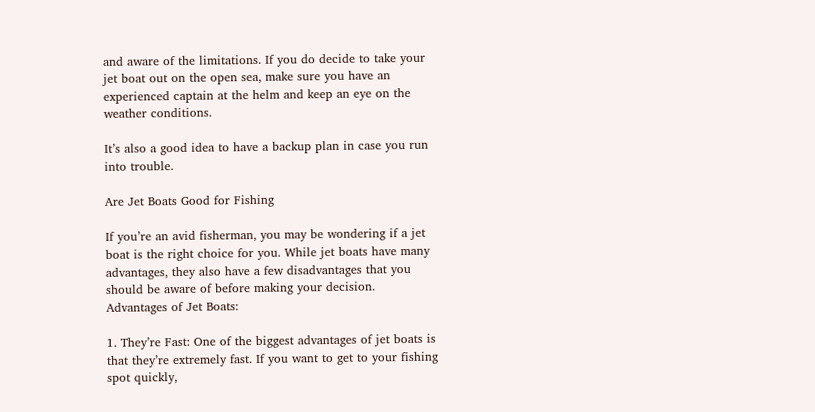and aware of the limitations. If you do decide to take your jet boat out on the open sea, make sure you have an experienced captain at the helm and keep an eye on the weather conditions.

It’s also a good idea to have a backup plan in case you run into trouble.

Are Jet Boats Good for Fishing

If you’re an avid fisherman, you may be wondering if a jet boat is the right choice for you. While jet boats have many advantages, they also have a few disadvantages that you should be aware of before making your decision. Advantages of Jet Boats:

1. They’re Fast: One of the biggest advantages of jet boats is that they’re extremely fast. If you want to get to your fishing spot quickly,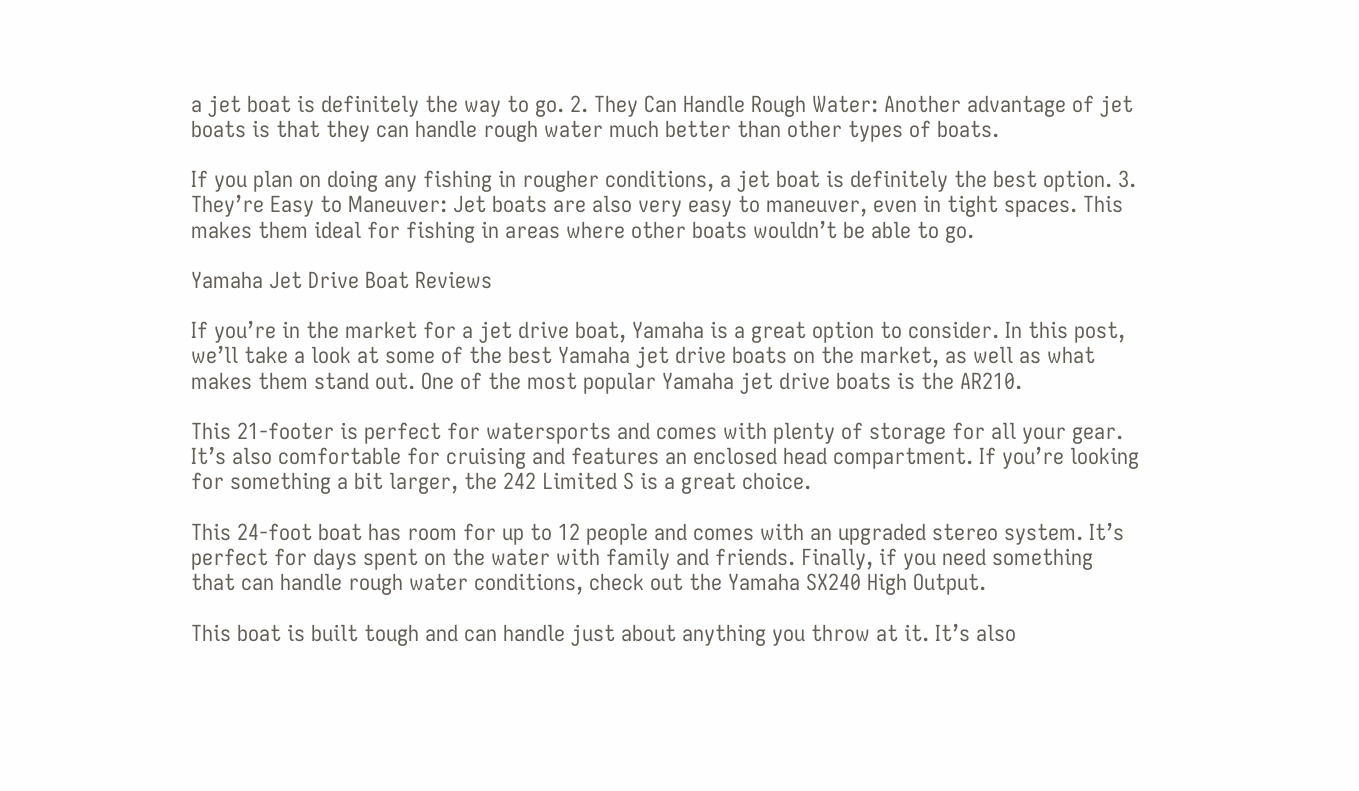a jet boat is definitely the way to go. 2. They Can Handle Rough Water: Another advantage of jet boats is that they can handle rough water much better than other types of boats.

If you plan on doing any fishing in rougher conditions, a jet boat is definitely the best option. 3. They’re Easy to Maneuver: Jet boats are also very easy to maneuver, even in tight spaces. This makes them ideal for fishing in areas where other boats wouldn’t be able to go.

Yamaha Jet Drive Boat Reviews

If you’re in the market for a jet drive boat, Yamaha is a great option to consider. In this post, we’ll take a look at some of the best Yamaha jet drive boats on the market, as well as what makes them stand out. One of the most popular Yamaha jet drive boats is the AR210.

This 21-footer is perfect for watersports and comes with plenty of storage for all your gear. It’s also comfortable for cruising and features an enclosed head compartment. If you’re looking for something a bit larger, the 242 Limited S is a great choice.

This 24-foot boat has room for up to 12 people and comes with an upgraded stereo system. It’s perfect for days spent on the water with family and friends. Finally, if you need something that can handle rough water conditions, check out the Yamaha SX240 High Output.

This boat is built tough and can handle just about anything you throw at it. It’s also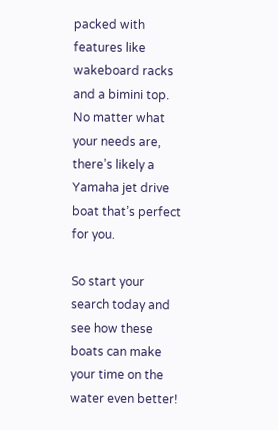packed with features like wakeboard racks and a bimini top. No matter what your needs are, there’s likely a Yamaha jet drive boat that’s perfect for you.

So start your search today and see how these boats can make your time on the water even better!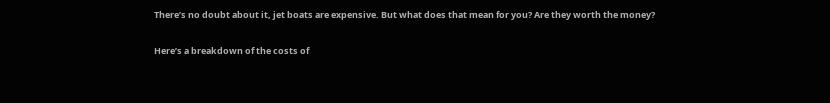There’s no doubt about it, jet boats are expensive. But what does that mean for you? Are they worth the money?

Here’s a breakdown of the costs of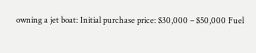owning a jet boat: Initial purchase price: $30,000 – $50,000 Fuel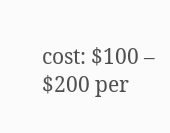cost: $100 – $200 per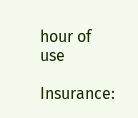hour of use

Insurance: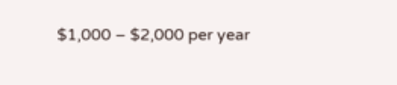$1,000 – $2,000 per year